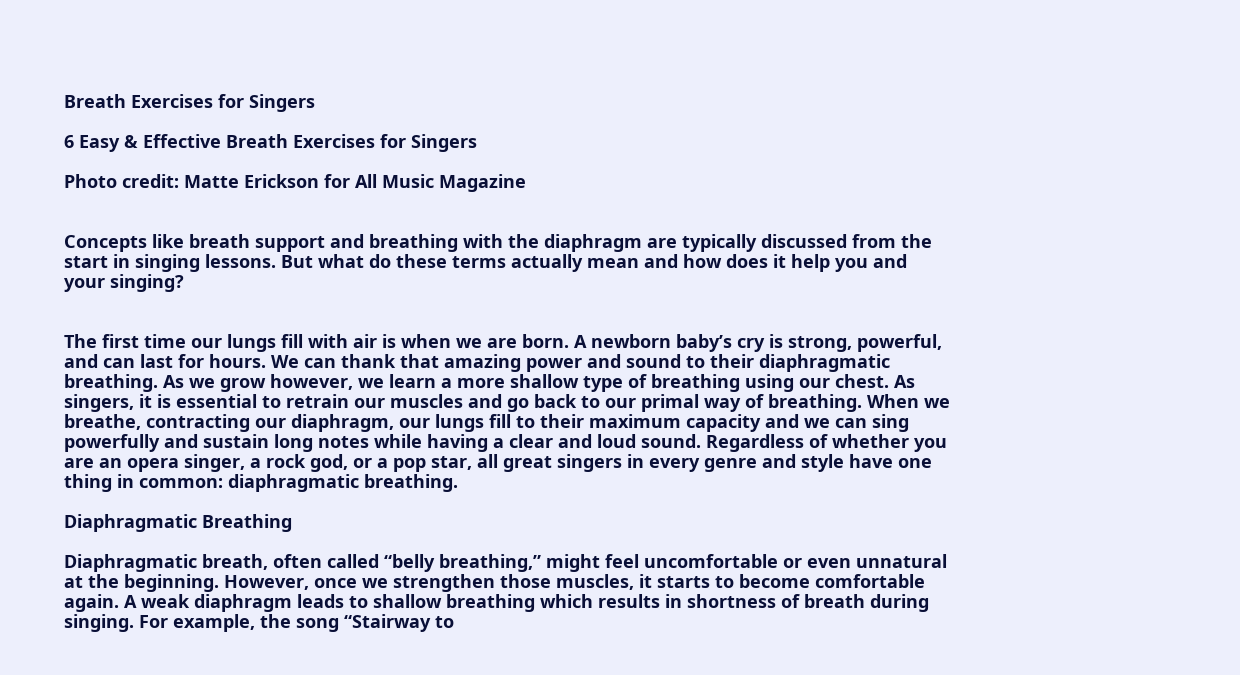Breath Exercises for Singers

6 Easy & Effective Breath Exercises for Singers

Photo credit: Matte Erickson for All Music Magazine


Concepts like breath support and breathing with the diaphragm are typically discussed from the start in singing lessons. But what do these terms actually mean and how does it help you and your singing?


The first time our lungs fill with air is when we are born. A newborn baby’s cry is strong, powerful, and can last for hours. We can thank that amazing power and sound to their diaphragmatic breathing. As we grow however, we learn a more shallow type of breathing using our chest. As singers, it is essential to retrain our muscles and go back to our primal way of breathing. When we breathe, contracting our diaphragm, our lungs fill to their maximum capacity and we can sing powerfully and sustain long notes while having a clear and loud sound. Regardless of whether you are an opera singer, a rock god, or a pop star, all great singers in every genre and style have one thing in common: diaphragmatic breathing.

Diaphragmatic Breathing

Diaphragmatic breath, often called “belly breathing,” might feel uncomfortable or even unnatural at the beginning. However, once we strengthen those muscles, it starts to become comfortable again. A weak diaphragm leads to shallow breathing which results in shortness of breath during singing. For example, the song “Stairway to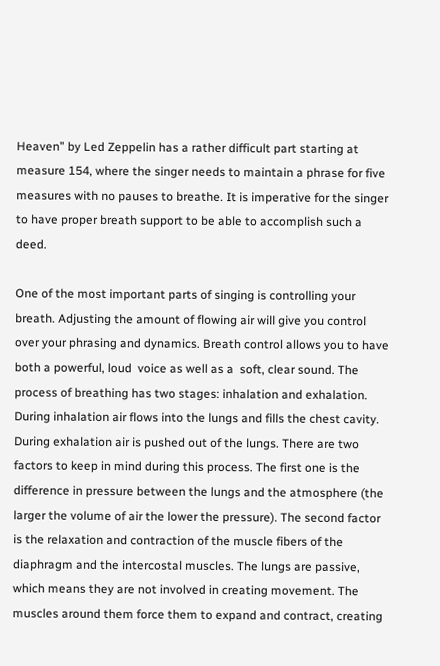Heaven” by Led Zeppelin has a rather difficult part starting at measure 154, where the singer needs to maintain a phrase for five measures with no pauses to breathe. It is imperative for the singer to have proper breath support to be able to accomplish such a deed.

One of the most important parts of singing is controlling your breath. Adjusting the amount of flowing air will give you control over your phrasing and dynamics. Breath control allows you to have both a powerful, loud  voice as well as a  soft, clear sound. The process of breathing has two stages: inhalation and exhalation. During inhalation air flows into the lungs and fills the chest cavity. During exhalation air is pushed out of the lungs. There are two factors to keep in mind during this process. The first one is the difference in pressure between the lungs and the atmosphere (the larger the volume of air the lower the pressure). The second factor is the relaxation and contraction of the muscle fibers of the diaphragm and the intercostal muscles. The lungs are passive, which means they are not involved in creating movement. The muscles around them force them to expand and contract, creating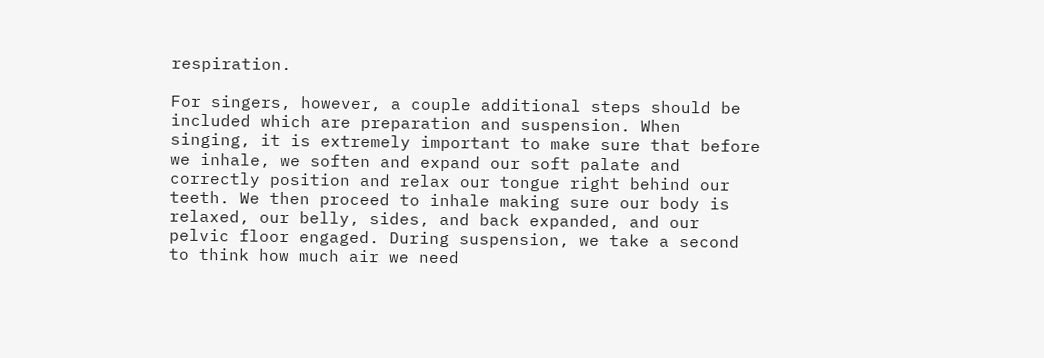respiration.

For singers, however, a couple additional steps should be included which are preparation and suspension. When singing, it is extremely important to make sure that before we inhale, we soften and expand our soft palate and correctly position and relax our tongue right behind our teeth. We then proceed to inhale making sure our body is relaxed, our belly, sides, and back expanded, and our pelvic floor engaged. During suspension, we take a second to think how much air we need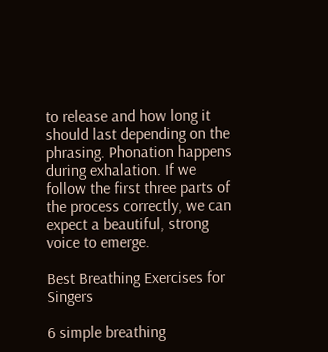to release and how long it should last depending on the phrasing. Phonation happens during exhalation. If we follow the first three parts of the process correctly, we can expect a beautiful, strong voice to emerge.

Best Breathing Exercises for Singers

6 simple breathing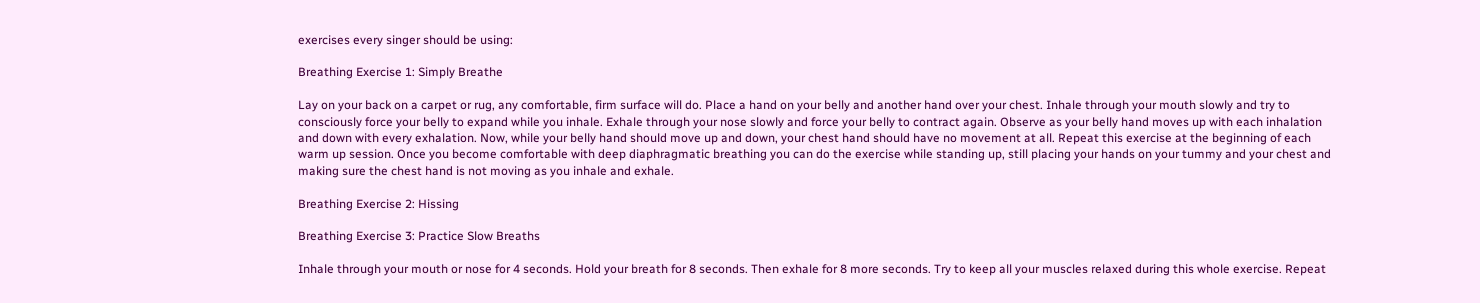exercises every singer should be using:

Breathing Exercise 1: Simply Breathe

Lay on your back on a carpet or rug, any comfortable, firm surface will do. Place a hand on your belly and another hand over your chest. Inhale through your mouth slowly and try to consciously force your belly to expand while you inhale. Exhale through your nose slowly and force your belly to contract again. Observe as your belly hand moves up with each inhalation and down with every exhalation. Now, while your belly hand should move up and down, your chest hand should have no movement at all. Repeat this exercise at the beginning of each warm up session. Once you become comfortable with deep diaphragmatic breathing you can do the exercise while standing up, still placing your hands on your tummy and your chest and making sure the chest hand is not moving as you inhale and exhale.

Breathing Exercise 2: Hissing

Breathing Exercise 3: Practice Slow Breaths

Inhale through your mouth or nose for 4 seconds. Hold your breath for 8 seconds. Then exhale for 8 more seconds. Try to keep all your muscles relaxed during this whole exercise. Repeat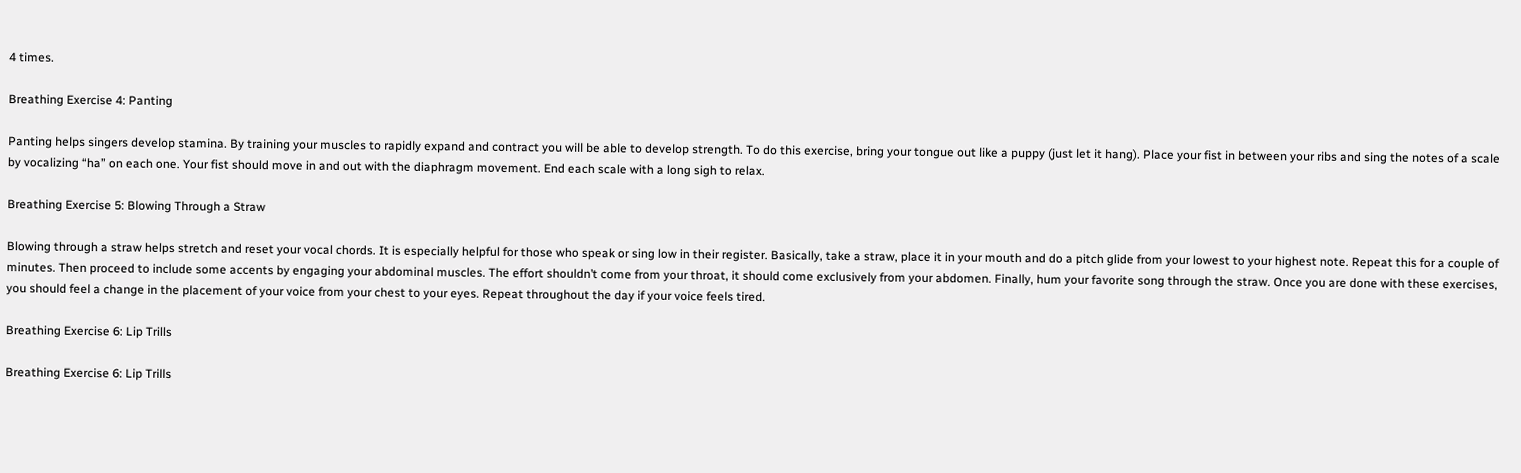4 times.

Breathing Exercise 4: Panting

Panting helps singers develop stamina. By training your muscles to rapidly expand and contract you will be able to develop strength. To do this exercise, bring your tongue out like a puppy (just let it hang). Place your fist in between your ribs and sing the notes of a scale by vocalizing “ha” on each one. Your fist should move in and out with the diaphragm movement. End each scale with a long sigh to relax.

Breathing Exercise 5: Blowing Through a Straw

Blowing through a straw helps stretch and reset your vocal chords. It is especially helpful for those who speak or sing low in their register. Basically, take a straw, place it in your mouth and do a pitch glide from your lowest to your highest note. Repeat this for a couple of minutes. Then proceed to include some accents by engaging your abdominal muscles. The effort shouldn’t come from your throat, it should come exclusively from your abdomen. Finally, hum your favorite song through the straw. Once you are done with these exercises, you should feel a change in the placement of your voice from your chest to your eyes. Repeat throughout the day if your voice feels tired.

Breathing Exercise 6: Lip Trills

Breathing Exercise 6: Lip Trills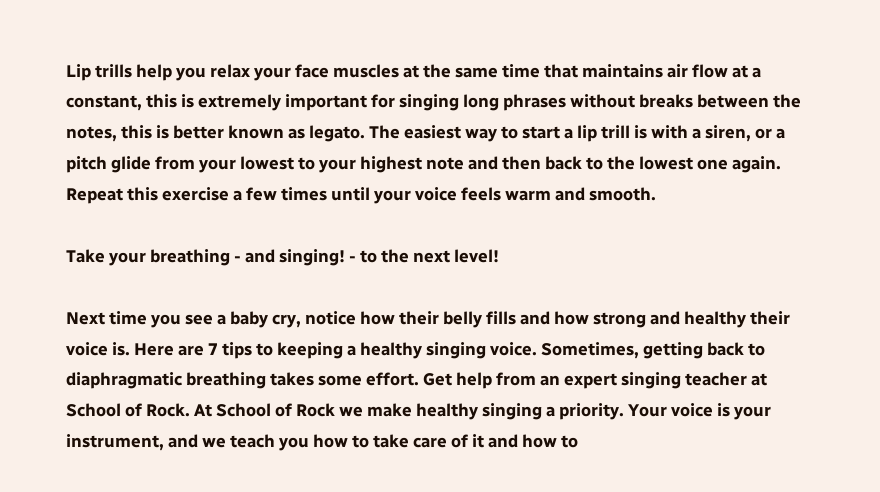Lip trills help you relax your face muscles at the same time that maintains air flow at a constant, this is extremely important for singing long phrases without breaks between the notes, this is better known as legato. The easiest way to start a lip trill is with a siren, or a pitch glide from your lowest to your highest note and then back to the lowest one again. Repeat this exercise a few times until your voice feels warm and smooth.

Take your breathing - and singing! - to the next level!

Next time you see a baby cry, notice how their belly fills and how strong and healthy their voice is. Here are 7 tips to keeping a healthy singing voice. Sometimes, getting back to diaphragmatic breathing takes some effort. Get help from an expert singing teacher at School of Rock. At School of Rock we make healthy singing a priority. Your voice is your instrument, and we teach you how to take care of it and how to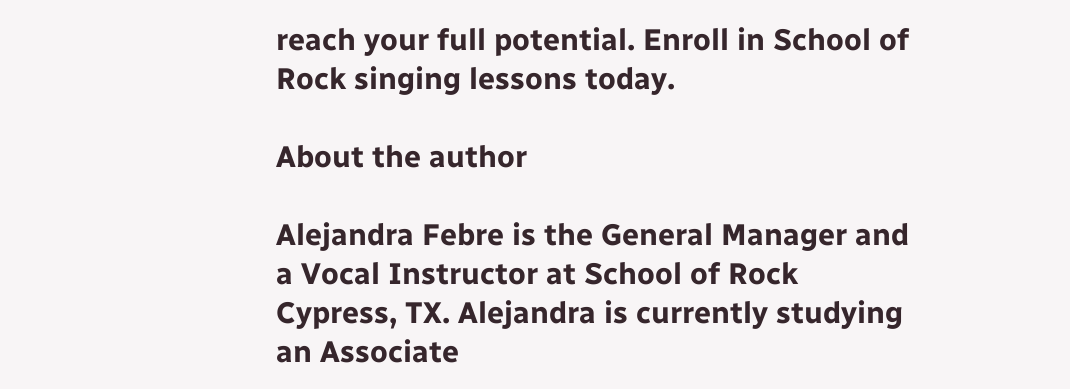reach your full potential. Enroll in School of Rock singing lessons today.

About the author

Alejandra Febre is the General Manager and a Vocal Instructor at School of Rock Cypress, TX. Alejandra is currently studying an Associate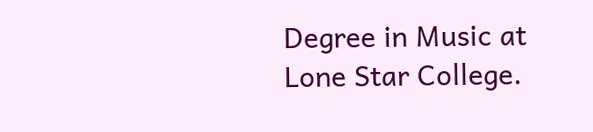Degree in Music at Lone Star College.